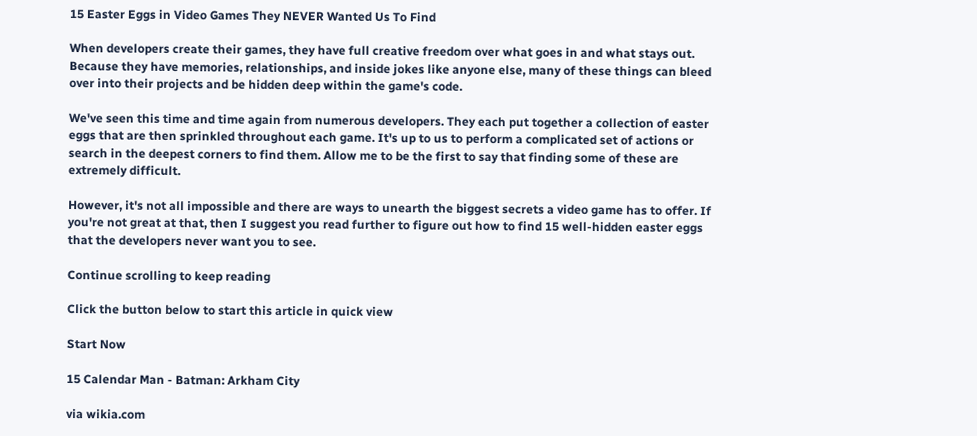15 Easter Eggs in Video Games They NEVER Wanted Us To Find

When developers create their games, they have full creative freedom over what goes in and what stays out. Because they have memories, relationships, and inside jokes like anyone else, many of these things can bleed over into their projects and be hidden deep within the game's code.

We've seen this time and time again from numerous developers. They each put together a collection of easter eggs that are then sprinkled throughout each game. It's up to us to perform a complicated set of actions or search in the deepest corners to find them. Allow me to be the first to say that finding some of these are extremely difficult.

However, it's not all impossible and there are ways to unearth the biggest secrets a video game has to offer. If you're not great at that, then I suggest you read further to figure out how to find 15 well-hidden easter eggs that the developers never want you to see.

Continue scrolling to keep reading

Click the button below to start this article in quick view

Start Now

15 Calendar Man - Batman: Arkham City

via wikia.com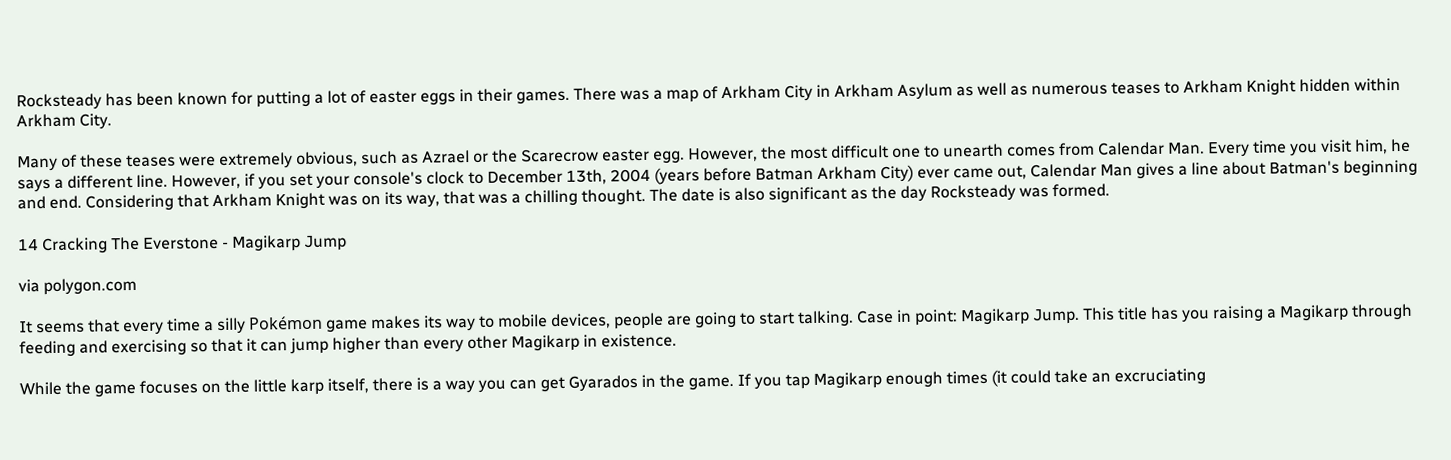Rocksteady has been known for putting a lot of easter eggs in their games. There was a map of Arkham City in Arkham Asylum as well as numerous teases to Arkham Knight hidden within Arkham City.

Many of these teases were extremely obvious, such as Azrael or the Scarecrow easter egg. However, the most difficult one to unearth comes from Calendar Man. Every time you visit him, he says a different line. However, if you set your console's clock to December 13th, 2004 (years before Batman Arkham City) ever came out, Calendar Man gives a line about Batman's beginning and end. Considering that Arkham Knight was on its way, that was a chilling thought. The date is also significant as the day Rocksteady was formed.

14 Cracking The Everstone - Magikarp Jump

via polygon.com

It seems that every time a silly Pokémon game makes its way to mobile devices, people are going to start talking. Case in point: Magikarp Jump. This title has you raising a Magikarp through feeding and exercising so that it can jump higher than every other Magikarp in existence.

While the game focuses on the little karp itself, there is a way you can get Gyarados in the game. If you tap Magikarp enough times (it could take an excruciating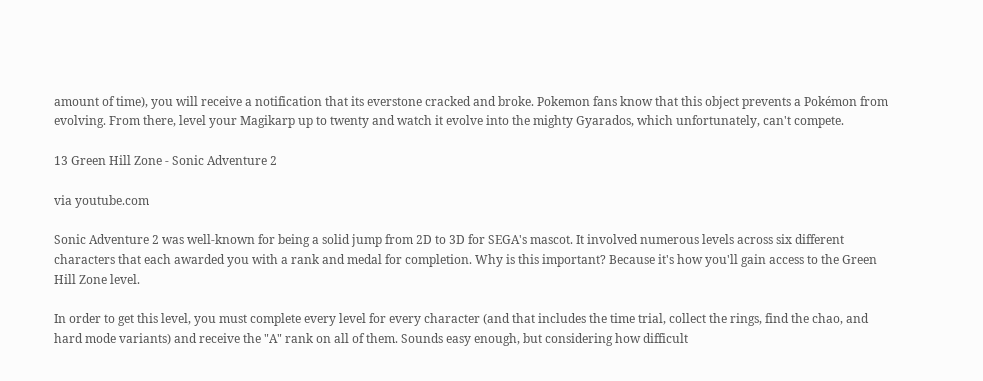amount of time), you will receive a notification that its everstone cracked and broke. Pokemon fans know that this object prevents a Pokémon from evolving. From there, level your Magikarp up to twenty and watch it evolve into the mighty Gyarados, which unfortunately, can't compete.

13 Green Hill Zone - Sonic Adventure 2

via youtube.com

Sonic Adventure 2 was well-known for being a solid jump from 2D to 3D for SEGA's mascot. It involved numerous levels across six different characters that each awarded you with a rank and medal for completion. Why is this important? Because it's how you'll gain access to the Green Hill Zone level.

In order to get this level, you must complete every level for every character (and that includes the time trial, collect the rings, find the chao, and hard mode variants) and receive the "A" rank on all of them. Sounds easy enough, but considering how difficult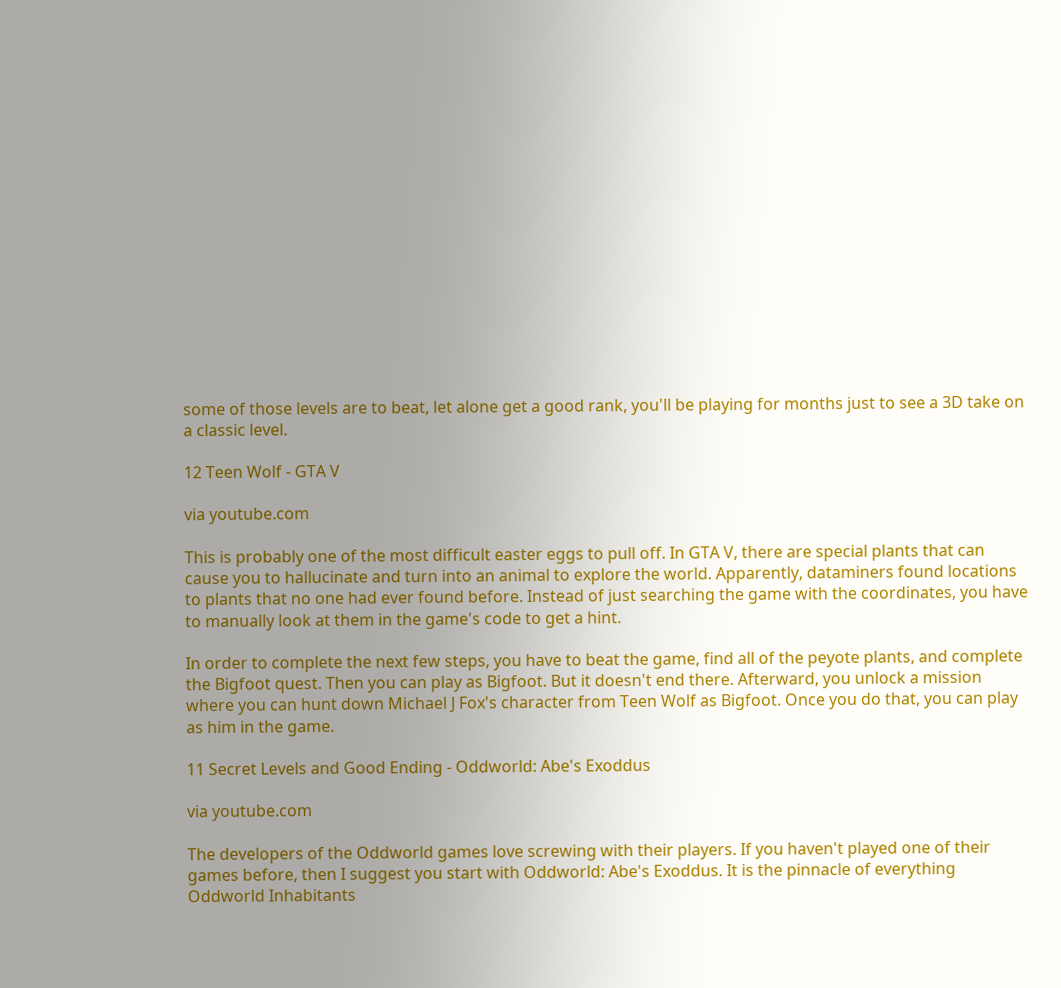some of those levels are to beat, let alone get a good rank, you'll be playing for months just to see a 3D take on a classic level.

12 Teen Wolf - GTA V

via youtube.com

This is probably one of the most difficult easter eggs to pull off. In GTA V, there are special plants that can cause you to hallucinate and turn into an animal to explore the world. Apparently, dataminers found locations to plants that no one had ever found before. Instead of just searching the game with the coordinates, you have to manually look at them in the game's code to get a hint.

In order to complete the next few steps, you have to beat the game, find all of the peyote plants, and complete the Bigfoot quest. Then you can play as Bigfoot. But it doesn't end there. Afterward, you unlock a mission where you can hunt down Michael J Fox's character from Teen Wolf as Bigfoot. Once you do that, you can play as him in the game.

11 Secret Levels and Good Ending - Oddworld: Abe's Exoddus

via youtube.com

The developers of the Oddworld games love screwing with their players. If you haven't played one of their games before, then I suggest you start with Oddworld: Abe's Exoddus. It is the pinnacle of everything Oddworld Inhabitants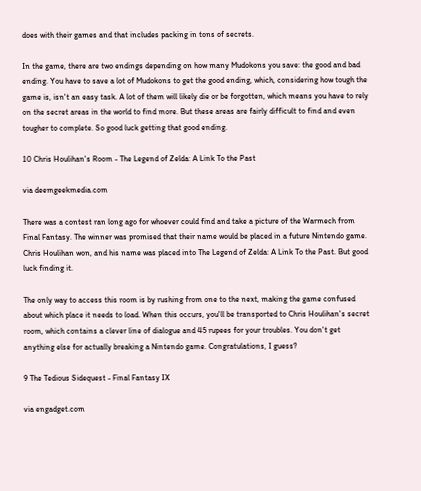does with their games and that includes packing in tons of secrets.

In the game, there are two endings depending on how many Mudokons you save: the good and bad ending. You have to save a lot of Mudokons to get the good ending, which, considering how tough the game is, isn't an easy task. A lot of them will likely die or be forgotten, which means you have to rely on the secret areas in the world to find more. But these areas are fairly difficult to find and even tougher to complete. So good luck getting that good ending.

10 Chris Houlihan's Room - The Legend of Zelda: A Link To the Past

via deemgeekmedia.com

There was a contest ran long ago for whoever could find and take a picture of the Warmech from Final Fantasy. The winner was promised that their name would be placed in a future Nintendo game. Chris Houlihan won, and his name was placed into The Legend of Zelda: A Link To the Past. But good luck finding it.

The only way to access this room is by rushing from one to the next, making the game confused about which place it needs to load. When this occurs, you'll be transported to Chris Houlihan's secret room, which contains a clever line of dialogue and 45 rupees for your troubles. You don't get anything else for actually breaking a Nintendo game. Congratulations, I guess?

9 The Tedious Sidequest - Final Fantasy IX

via engadget.com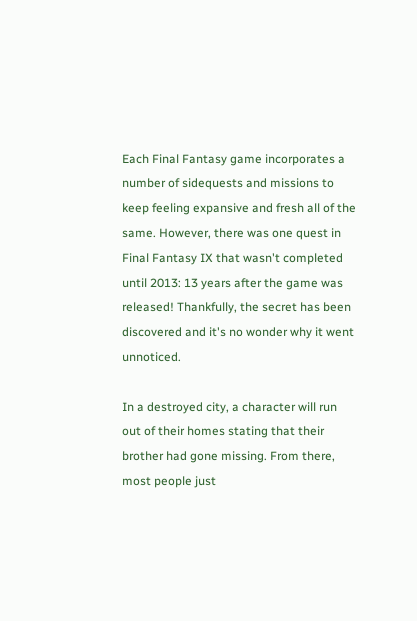Each Final Fantasy game incorporates a number of sidequests and missions to keep feeling expansive and fresh all of the same. However, there was one quest in Final Fantasy IX that wasn't completed until 2013: 13 years after the game was released! Thankfully, the secret has been discovered and it's no wonder why it went unnoticed.

In a destroyed city, a character will run out of their homes stating that their brother had gone missing. From there, most people just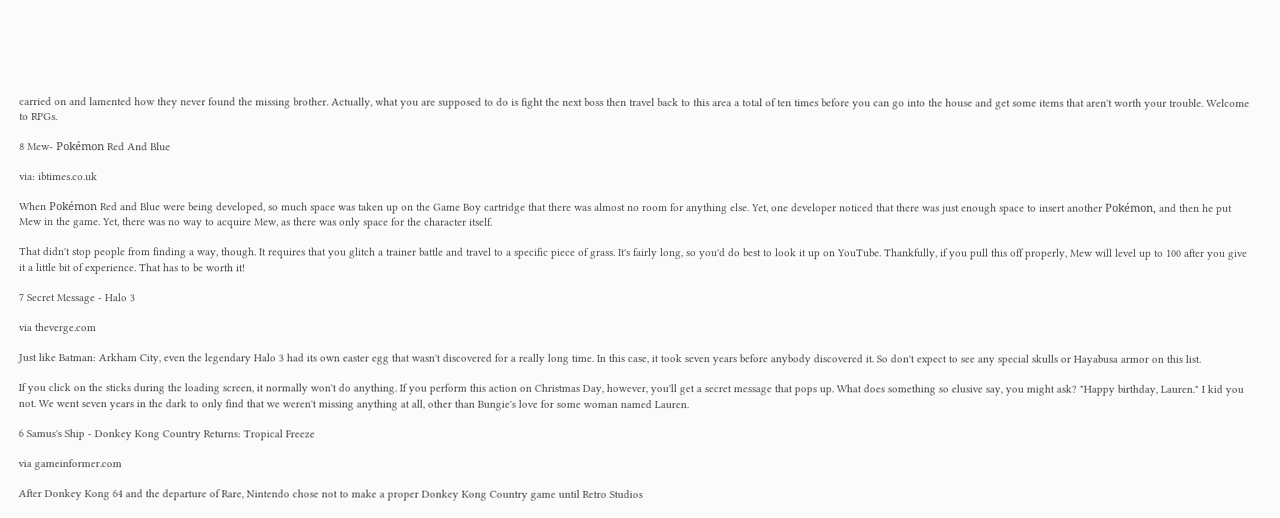carried on and lamented how they never found the missing brother. Actually, what you are supposed to do is fight the next boss then travel back to this area a total of ten times before you can go into the house and get some items that aren't worth your trouble. Welcome to RPGs.

8 Mew- Pokémon Red And Blue

via: ibtimes.co.uk

When Pokémon Red and Blue were being developed, so much space was taken up on the Game Boy cartridge that there was almost no room for anything else. Yet, one developer noticed that there was just enough space to insert another Pokémon, and then he put Mew in the game. Yet, there was no way to acquire Mew, as there was only space for the character itself.

That didn't stop people from finding a way, though. It requires that you glitch a trainer battle and travel to a specific piece of grass. It's fairly long, so you'd do best to look it up on YouTube. Thankfully, if you pull this off properly, Mew will level up to 100 after you give it a little bit of experience. That has to be worth it!

7 Secret Message - Halo 3

via theverge.com

Just like Batman: Arkham City, even the legendary Halo 3 had its own easter egg that wasn't discovered for a really long time. In this case, it took seven years before anybody discovered it. So don't expect to see any special skulls or Hayabusa armor on this list.

If you click on the sticks during the loading screen, it normally won't do anything. If you perform this action on Christmas Day, however, you'll get a secret message that pops up. What does something so elusive say, you might ask? "Happy birthday, Lauren." I kid you not. We went seven years in the dark to only find that we weren't missing anything at all, other than Bungie's love for some woman named Lauren.

6 Samus's Ship - Donkey Kong Country Returns: Tropical Freeze

via gameinformer.com

After Donkey Kong 64 and the departure of Rare, Nintendo chose not to make a proper Donkey Kong Country game until Retro Studios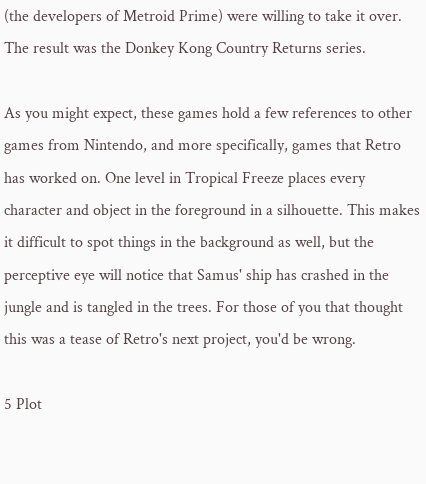(the developers of Metroid Prime) were willing to take it over. The result was the Donkey Kong Country Returns series.

As you might expect, these games hold a few references to other games from Nintendo, and more specifically, games that Retro has worked on. One level in Tropical Freeze places every character and object in the foreground in a silhouette. This makes it difficult to spot things in the background as well, but the perceptive eye will notice that Samus' ship has crashed in the jungle and is tangled in the trees. For those of you that thought this was a tease of Retro's next project, you'd be wrong.

5 Plot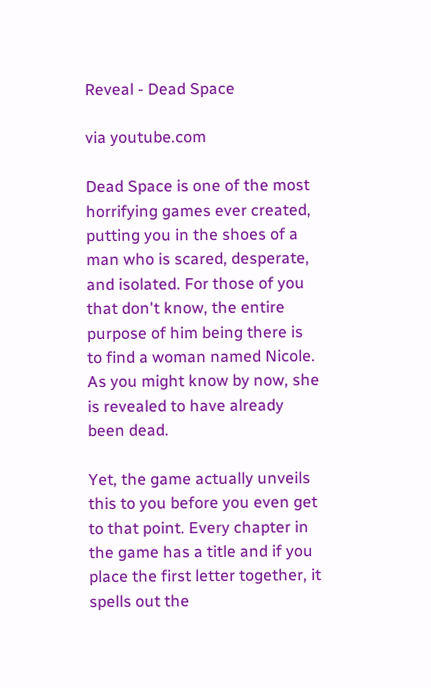Reveal - Dead Space

via youtube.com

Dead Space is one of the most horrifying games ever created, putting you in the shoes of a man who is scared, desperate, and isolated. For those of you that don't know, the entire purpose of him being there is to find a woman named Nicole. As you might know by now, she is revealed to have already been dead.

Yet, the game actually unveils this to you before you even get to that point. Every chapter in the game has a title and if you place the first letter together, it spells out the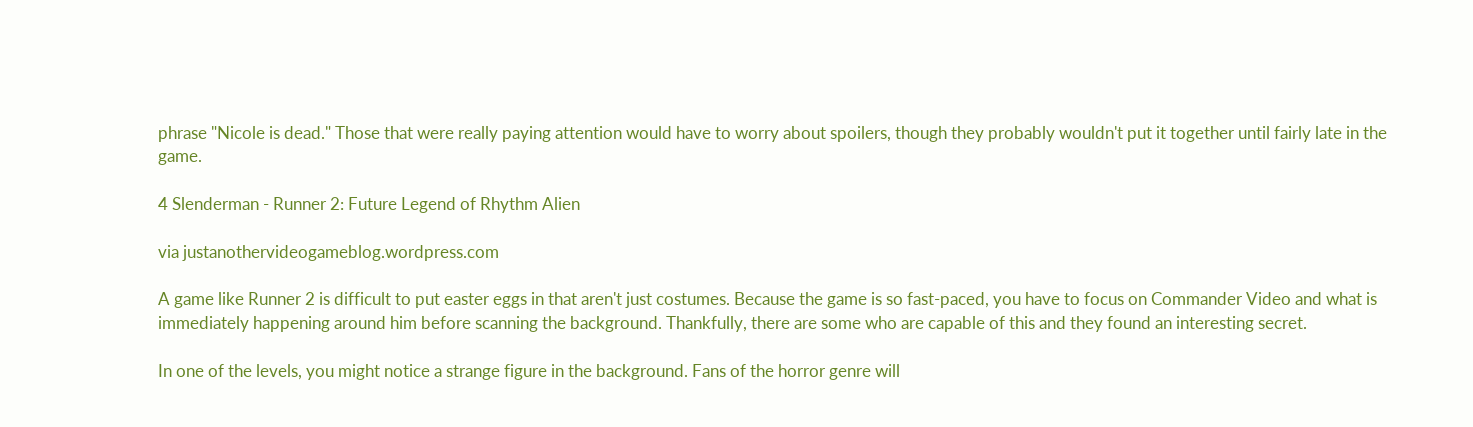phrase "Nicole is dead." Those that were really paying attention would have to worry about spoilers, though they probably wouldn't put it together until fairly late in the game.

4 Slenderman - Runner 2: Future Legend of Rhythm Alien

via justanothervideogameblog.wordpress.com

A game like Runner 2 is difficult to put easter eggs in that aren't just costumes. Because the game is so fast-paced, you have to focus on Commander Video and what is immediately happening around him before scanning the background. Thankfully, there are some who are capable of this and they found an interesting secret.

In one of the levels, you might notice a strange figure in the background. Fans of the horror genre will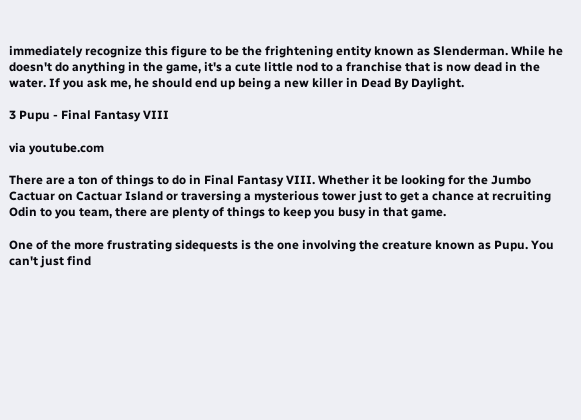immediately recognize this figure to be the frightening entity known as Slenderman. While he doesn't do anything in the game, it's a cute little nod to a franchise that is now dead in the water. If you ask me, he should end up being a new killer in Dead By Daylight.

3 Pupu - Final Fantasy VIII

via youtube.com

There are a ton of things to do in Final Fantasy VIII. Whether it be looking for the Jumbo Cactuar on Cactuar Island or traversing a mysterious tower just to get a chance at recruiting Odin to you team, there are plenty of things to keep you busy in that game.

One of the more frustrating sidequests is the one involving the creature known as Pupu. You can't just find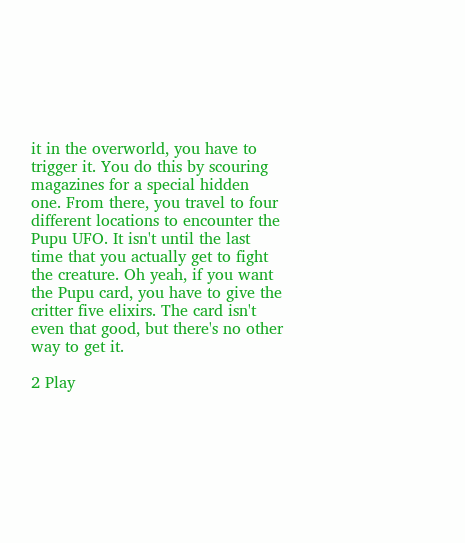it in the overworld, you have to trigger it. You do this by scouring magazines for a special hidden one. From there, you travel to four different locations to encounter the Pupu UFO. It isn't until the last time that you actually get to fight the creature. Oh yeah, if you want the Pupu card, you have to give the critter five elixirs. The card isn't even that good, but there's no other way to get it.

2 Play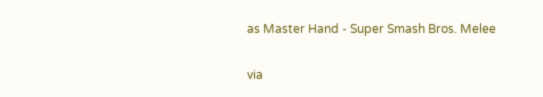as Master Hand - Super Smash Bros. Melee

via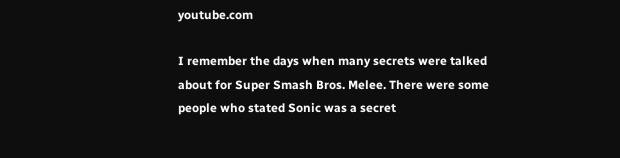youtube.com

I remember the days when many secrets were talked about for Super Smash Bros. Melee. There were some people who stated Sonic was a secret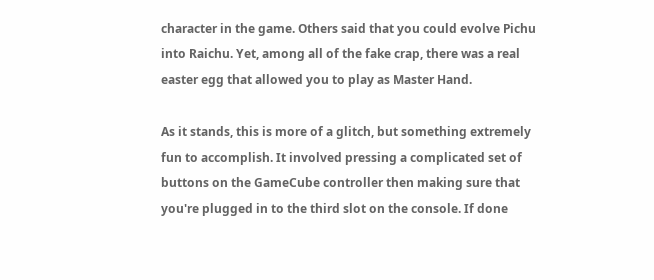character in the game. Others said that you could evolve Pichu into Raichu. Yet, among all of the fake crap, there was a real easter egg that allowed you to play as Master Hand.

As it stands, this is more of a glitch, but something extremely fun to accomplish. It involved pressing a complicated set of buttons on the GameCube controller then making sure that you're plugged in to the third slot on the console. If done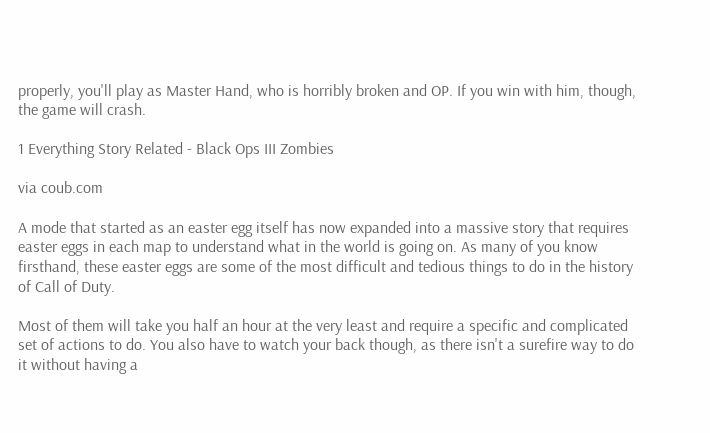properly, you'll play as Master Hand, who is horribly broken and OP. If you win with him, though, the game will crash.

1 Everything Story Related - Black Ops III Zombies

via coub.com

A mode that started as an easter egg itself has now expanded into a massive story that requires easter eggs in each map to understand what in the world is going on. As many of you know firsthand, these easter eggs are some of the most difficult and tedious things to do in the history of Call of Duty.

Most of them will take you half an hour at the very least and require a specific and complicated set of actions to do. You also have to watch your back though, as there isn't a surefire way to do it without having a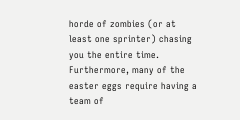horde of zombies (or at least one sprinter) chasing you the entire time. Furthermore, many of the easter eggs require having a team of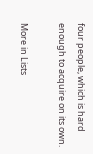four people, which is hard enough to acquire on its own.

More in Lists